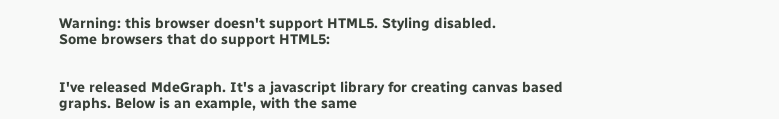Warning: this browser doesn't support HTML5. Styling disabled.
Some browsers that do support HTML5:


I've released MdeGraph. It's a javascript library for creating canvas based graphs. Below is an example, with the same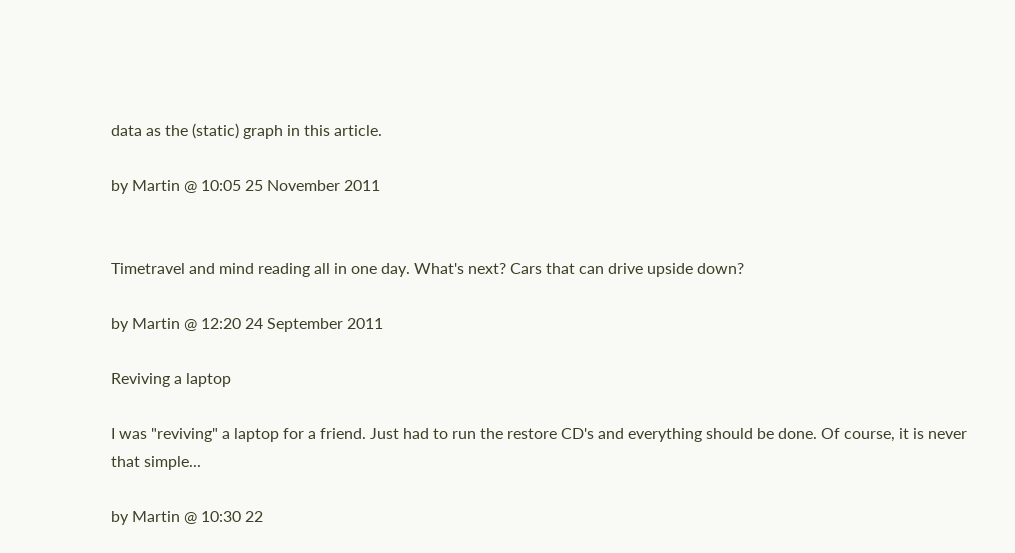data as the (static) graph in this article.

by Martin @ 10:05 25 November 2011


Timetravel and mind reading all in one day. What's next? Cars that can drive upside down?

by Martin @ 12:20 24 September 2011

Reviving a laptop

I was "reviving" a laptop for a friend. Just had to run the restore CD's and everything should be done. Of course, it is never that simple...

by Martin @ 10:30 22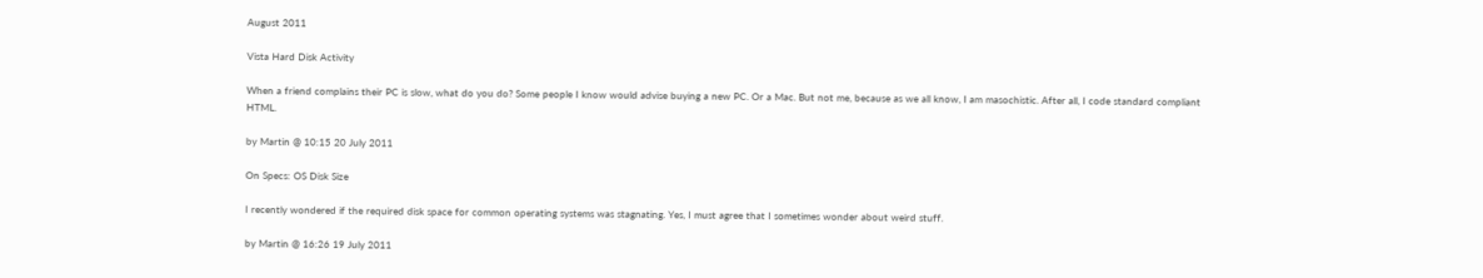August 2011

Vista Hard Disk Activity

When a friend complains their PC is slow, what do you do? Some people I know would advise buying a new PC. Or a Mac. But not me, because as we all know, I am masochistic. After all, I code standard compliant HTML.

by Martin @ 10:15 20 July 2011

On Specs: OS Disk Size

I recently wondered if the required disk space for common operating systems was stagnating. Yes, I must agree that I sometimes wonder about weird stuff.

by Martin @ 16:26 19 July 2011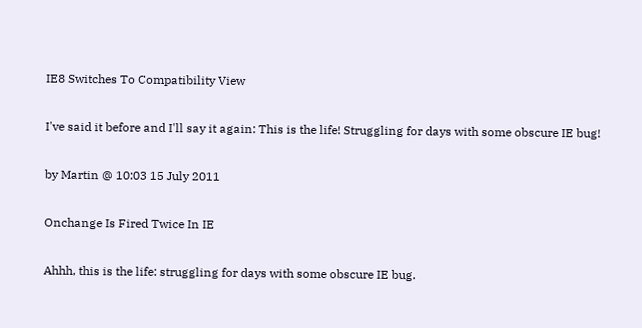IE8 Switches To Compatibility View

I've said it before and I'll say it again: This is the life! Struggling for days with some obscure IE bug!

by Martin @ 10:03 15 July 2011

Onchange Is Fired Twice In IE

Ahhh, this is the life: struggling for days with some obscure IE bug.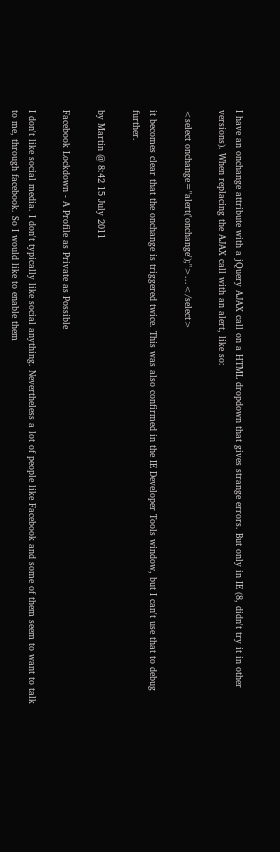I have an onchange attribute with a jQuery AJAX call on a HTML dropdown that gives strange errors. But only in IE (8, didn't try it in other versions). When replacing the AJAX call with an alert, like so:

<select onchange="alert('onchange');">...</select>

it becomes clear that the onchange is triggered twice. This was also confirmed in the IE Developer Tools window, but I can't use that to debug further.

by Martin @ 8:42 15 July 2011

Facebook Lockdown - A Profile as Private as Possible

I don't like social media. I don't typically like social anything. Nevertheless a lot of people like Facebook and some of them seem to want to talk to me, through facebook. So I would like to enable them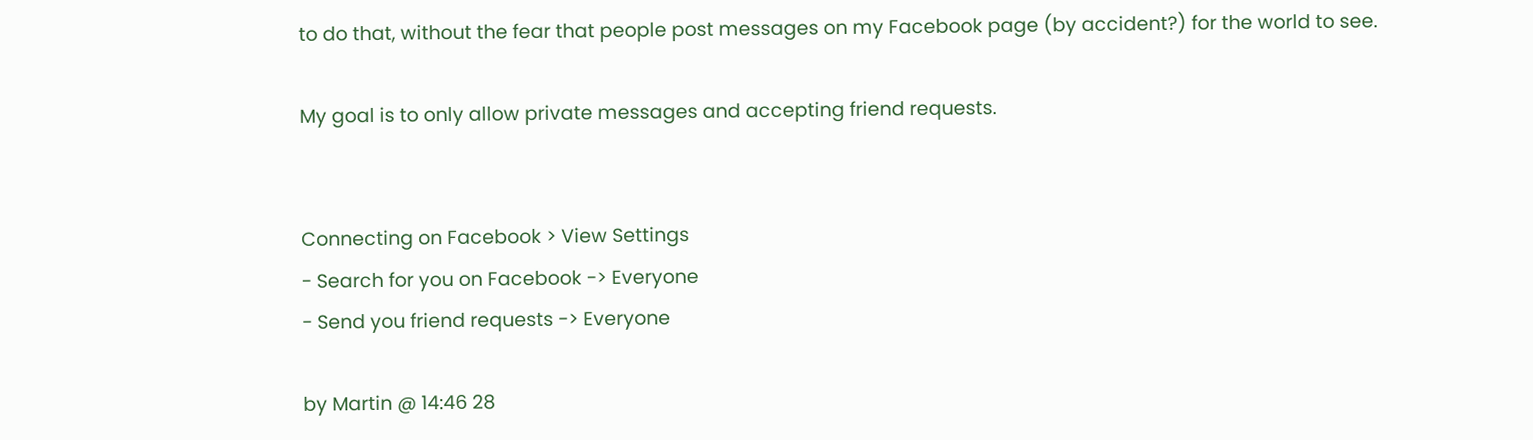to do that, without the fear that people post messages on my Facebook page (by accident?) for the world to see.

My goal is to only allow private messages and accepting friend requests.


Connecting on Facebook > View Settings
- Search for you on Facebook -> Everyone
- Send you friend requests -> Everyone

by Martin @ 14:46 28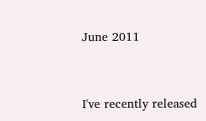June 2011


I've recently released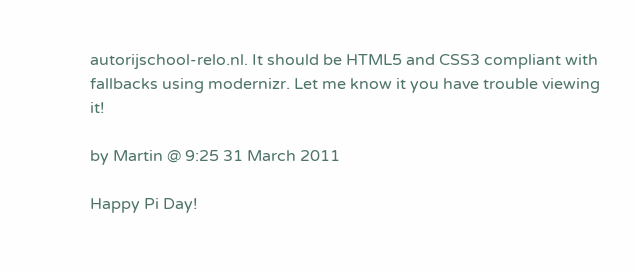autorijschool-relo.nl. It should be HTML5 and CSS3 compliant with fallbacks using modernizr. Let me know it you have trouble viewing it!

by Martin @ 9:25 31 March 2011

Happy Pi Day!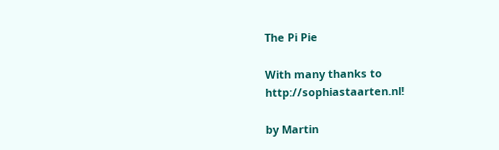The Pi Pie

With many thanks to http://sophiastaarten.nl!

by Martin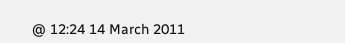@ 12:24 14 March 2011